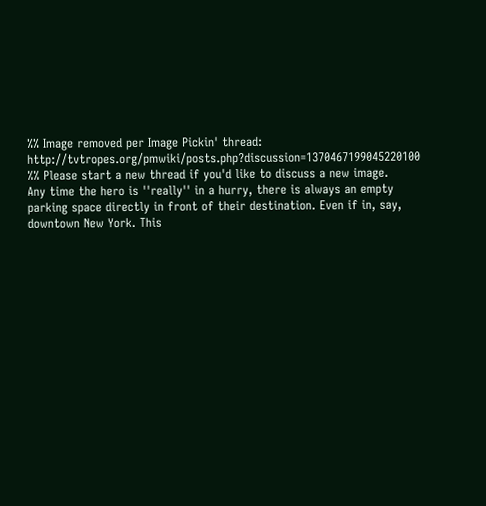%% Image removed per Image Pickin' thread: http://tvtropes.org/pmwiki/posts.php?discussion=1370467199045220100
%% Please start a new thread if you'd like to discuss a new image.
Any time the hero is ''really'' in a hurry, there is always an empty parking space directly in front of their destination. Even if in, say, downtown New York. This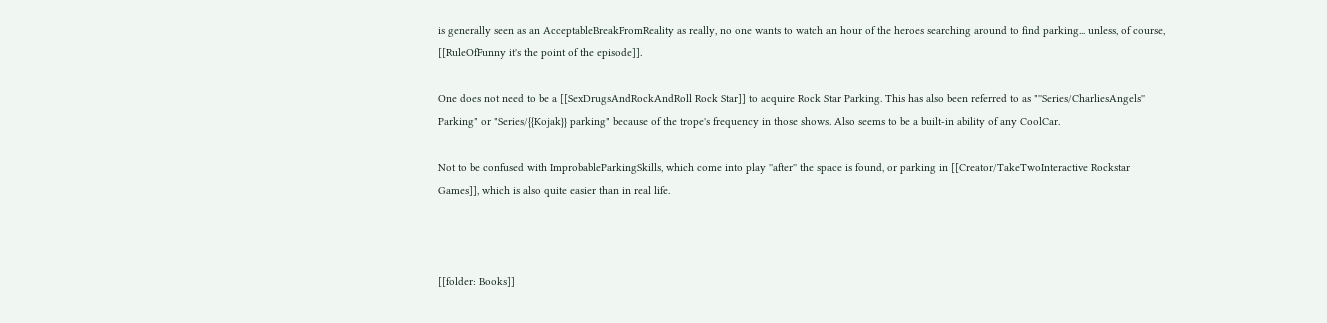is generally seen as an AcceptableBreakFromReality as really, no one wants to watch an hour of the heroes searching around to find parking... unless, of course, [[RuleOfFunny it's the point of the episode]].

One does not need to be a [[SexDrugsAndRockAndRoll Rock Star]] to acquire Rock Star Parking. This has also been referred to as "''Series/CharliesAngels'' Parking" or "Series/{{Kojak}} parking" because of the trope's frequency in those shows. Also seems to be a built-in ability of any CoolCar.

Not to be confused with ImprobableParkingSkills, which come into play ''after'' the space is found, or parking in [[Creator/TakeTwoInteractive Rockstar Games]], which is also quite easier than in real life.



[[folder: Books]]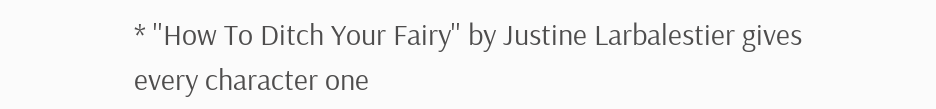* ''How To Ditch Your Fairy'' by Justine Larbalestier gives every character one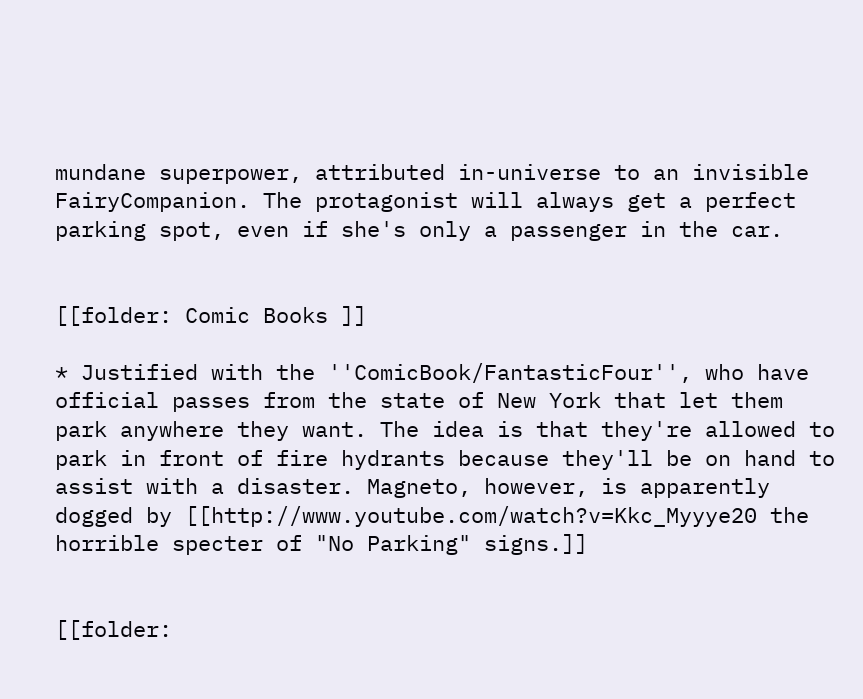mundane superpower, attributed in-universe to an invisible FairyCompanion. The protagonist will always get a perfect parking spot, even if she's only a passenger in the car.


[[folder: Comic Books ]]

* Justified with the ''ComicBook/FantasticFour'', who have official passes from the state of New York that let them park anywhere they want. The idea is that they're allowed to park in front of fire hydrants because they'll be on hand to assist with a disaster. Magneto, however, is apparently dogged by [[http://www.youtube.com/watch?v=Kkc_Myyye20 the horrible specter of "No Parking" signs.]]


[[folder: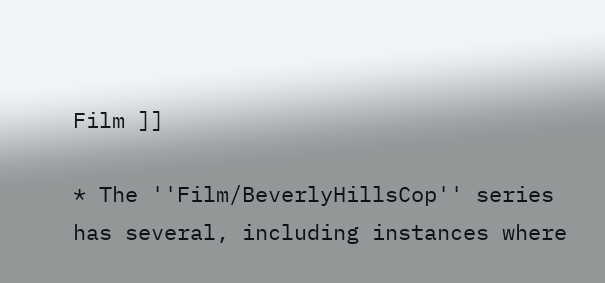Film ]]

* The ''Film/BeverlyHillsCop'' series has several, including instances where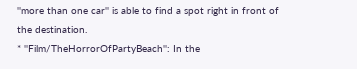''more than one car'' is able to find a spot right in front of the destination.
* ''Film/TheHorrorOfPartyBeach'': In the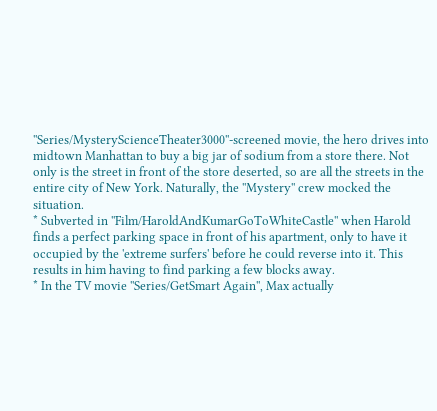''Series/MysteryScienceTheater3000''-screened movie, the hero drives into midtown Manhattan to buy a big jar of sodium from a store there. Not only is the street in front of the store deserted, so are all the streets in the entire city of New York. Naturally, the ''Mystery'' crew mocked the situation.
* Subverted in ''Film/HaroldAndKumarGoToWhiteCastle'' when Harold finds a perfect parking space in front of his apartment, only to have it occupied by the 'extreme surfers' before he could reverse into it. This results in him having to find parking a few blocks away.
* In the TV movie ''Series/GetSmart Again'', Max actually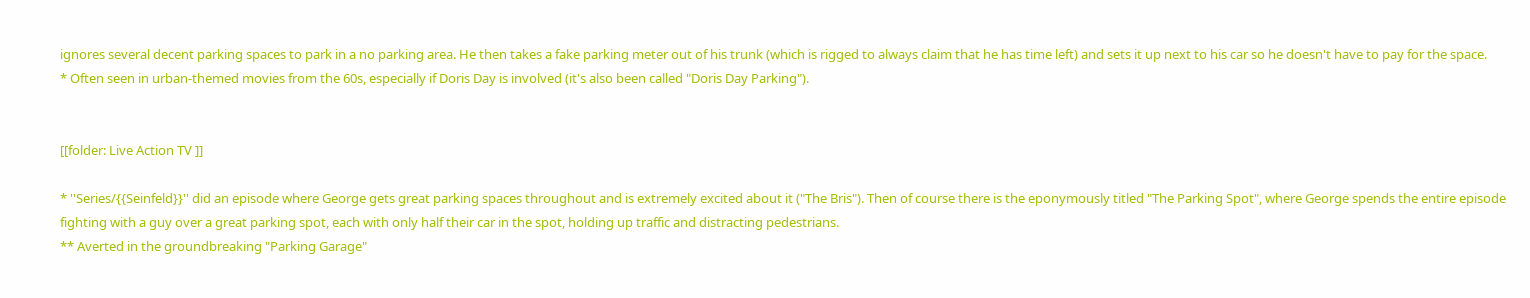ignores several decent parking spaces to park in a no parking area. He then takes a fake parking meter out of his trunk (which is rigged to always claim that he has time left) and sets it up next to his car so he doesn't have to pay for the space.
* Often seen in urban-themed movies from the 60s, especially if Doris Day is involved (it's also been called "Doris Day Parking").


[[folder: Live Action TV ]]

* ''Series/{{Seinfeld}}'' did an episode where George gets great parking spaces throughout and is extremely excited about it ("The Bris"). Then of course there is the eponymously titled "The Parking Spot", where George spends the entire episode fighting with a guy over a great parking spot, each with only half their car in the spot, holding up traffic and distracting pedestrians.
** Averted in the groundbreaking "Parking Garage"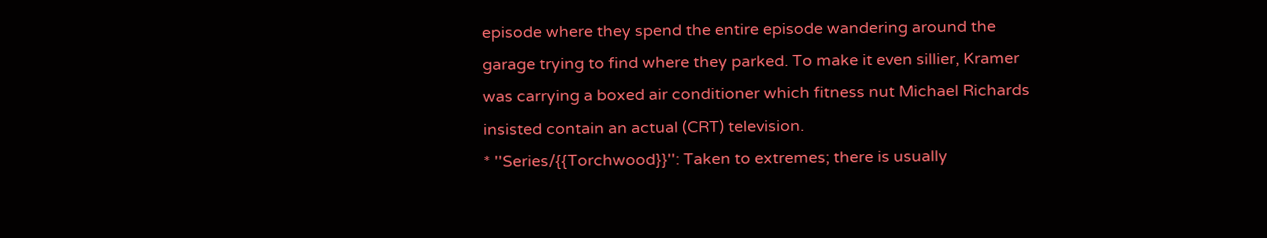episode where they spend the entire episode wandering around the garage trying to find where they parked. To make it even sillier, Kramer was carrying a boxed air conditioner which fitness nut Michael Richards insisted contain an actual (CRT) television.
* ''Series/{{Torchwood}}'': Taken to extremes; there is usually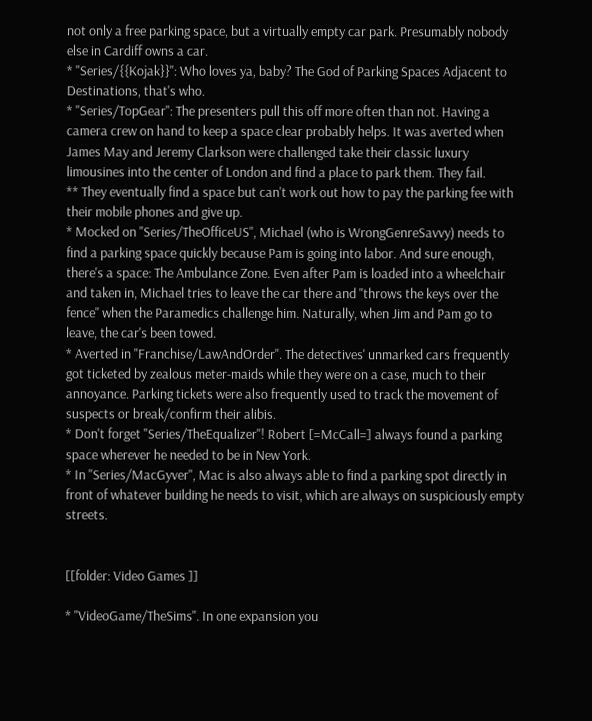not only a free parking space, but a virtually empty car park. Presumably nobody else in Cardiff owns a car.
* ''Series/{{Kojak}}'': Who loves ya, baby? The God of Parking Spaces Adjacent to Destinations, that's who.
* ''Series/TopGear'': The presenters pull this off more often than not. Having a camera crew on hand to keep a space clear probably helps. It was averted when James May and Jeremy Clarkson were challenged take their classic luxury limousines into the center of London and find a place to park them. They fail.
** They eventually find a space but can't work out how to pay the parking fee with their mobile phones and give up.
* Mocked on ''Series/TheOfficeUS'', Michael (who is WrongGenreSavvy) needs to find a parking space quickly because Pam is going into labor. And sure enough, there's a space: The Ambulance Zone. Even after Pam is loaded into a wheelchair and taken in, Michael tries to leave the car there and ''throws the keys over the fence'' when the Paramedics challenge him. Naturally, when Jim and Pam go to leave, the car's been towed.
* Averted in ''Franchise/LawAndOrder''. The detectives' unmarked cars frequently got ticketed by zealous meter-maids while they were on a case, much to their annoyance. Parking tickets were also frequently used to track the movement of suspects or break/confirm their alibis.
* Don't forget ''Series/TheEqualizer''! Robert [=McCall=] always found a parking space wherever he needed to be in New York.
* In ''Series/MacGyver'', Mac is also always able to find a parking spot directly in front of whatever building he needs to visit, which are always on suspiciously empty streets.


[[folder: Video Games ]]

* ''VideoGame/TheSims''. In one expansion you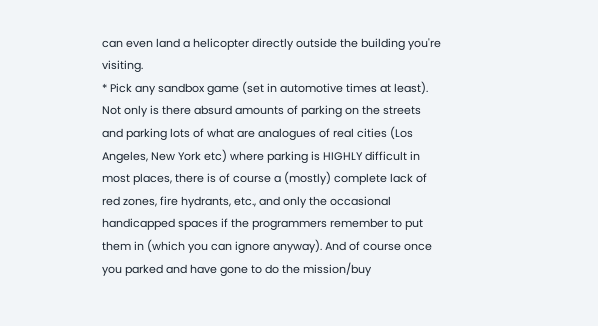can even land a helicopter directly outside the building you're visiting.
* Pick any sandbox game (set in automotive times at least). Not only is there absurd amounts of parking on the streets and parking lots of what are analogues of real cities (Los Angeles, New York etc) where parking is HIGHLY difficult in most places, there is of course a (mostly) complete lack of red zones, fire hydrants, etc., and only the occasional handicapped spaces if the programmers remember to put them in (which you can ignore anyway). And of course once you parked and have gone to do the mission/buy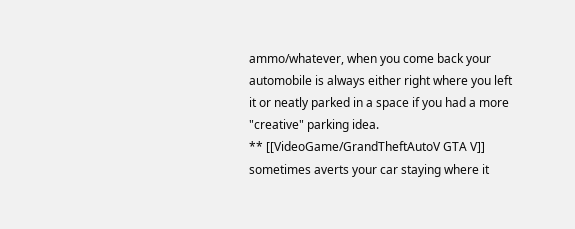ammo/whatever, when you come back your automobile is always either right where you left it or neatly parked in a space if you had a more "creative" parking idea.
** [[VideoGame/GrandTheftAutoV GTA V]] sometimes averts your car staying where it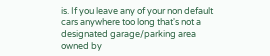is. If you leave any of your non default cars anywhere too long that's not a designated garage/parking area owned by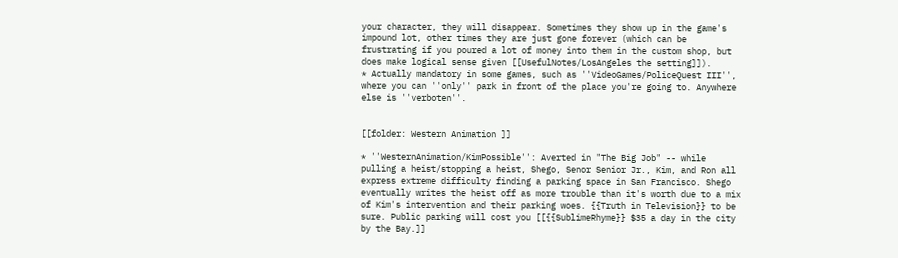your character, they will disappear. Sometimes they show up in the game's impound lot, other times they are just gone forever (which can be frustrating if you poured a lot of money into them in the custom shop, but does make logical sense given [[UsefulNotes/LosAngeles the setting]]).
* Actually mandatory in some games, such as ''VideoGames/PoliceQuest III'', where you can ''only'' park in front of the place you're going to. Anywhere else is ''verboten''.


[[folder: Western Animation ]]

* ''WesternAnimation/KimPossible'': Averted in "The Big Job" -- while pulling a heist/stopping a heist, Shego, Senor Senior Jr., Kim, and Ron all express extreme difficulty finding a parking space in San Francisco. Shego eventually writes the heist off as more trouble than it's worth due to a mix of Kim's intervention and their parking woes. {{Truth in Television}} to be sure. Public parking will cost you [[{{SublimeRhyme}} $35 a day in the city by the Bay.]]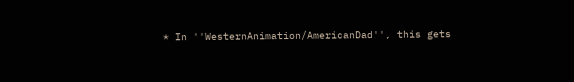* In ''WesternAnimation/AmericanDad'', this gets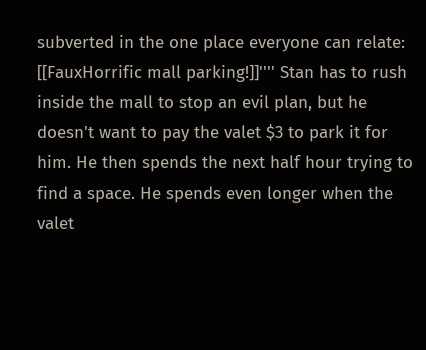subverted in the one place everyone can relate: [[FauxHorrific mall parking!]]'''' Stan has to rush inside the mall to stop an evil plan, but he doesn't want to pay the valet $3 to park it for him. He then spends the next half hour trying to find a space. He spends even longer when the valet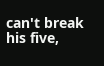can't break his five,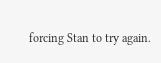forcing Stan to try again.